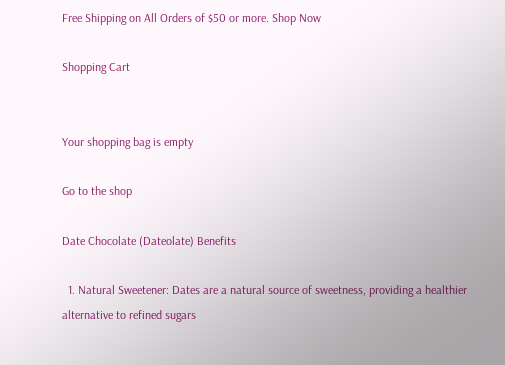Free Shipping on All Orders of $50 or more. Shop Now

Shopping Cart


Your shopping bag is empty

Go to the shop

Date Chocolate (Dateolate) Benefits

  1. Natural Sweetener: Dates are a natural source of sweetness, providing a healthier alternative to refined sugars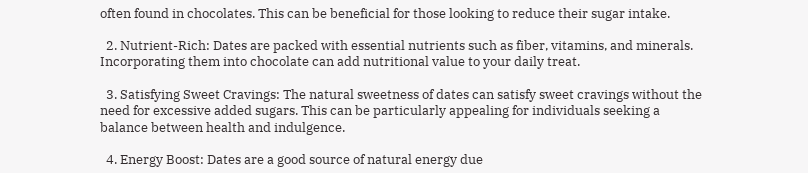often found in chocolates. This can be beneficial for those looking to reduce their sugar intake.

  2. Nutrient-Rich: Dates are packed with essential nutrients such as fiber, vitamins, and minerals. Incorporating them into chocolate can add nutritional value to your daily treat.

  3. Satisfying Sweet Cravings: The natural sweetness of dates can satisfy sweet cravings without the need for excessive added sugars. This can be particularly appealing for individuals seeking a balance between health and indulgence.

  4. Energy Boost: Dates are a good source of natural energy due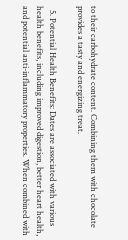to their carbohydrate content. Combining them with chocolate provides a tasty and energizing treat.

  5. Potential Health Benefits: Dates are associated with various health benefits, including improved digestion, better heart health, and potential anti-inflammatory properties. When combined with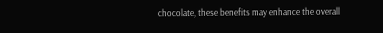chocolate, these benefits may enhance the overall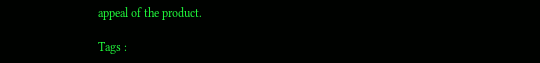appeal of the product.

Tags :